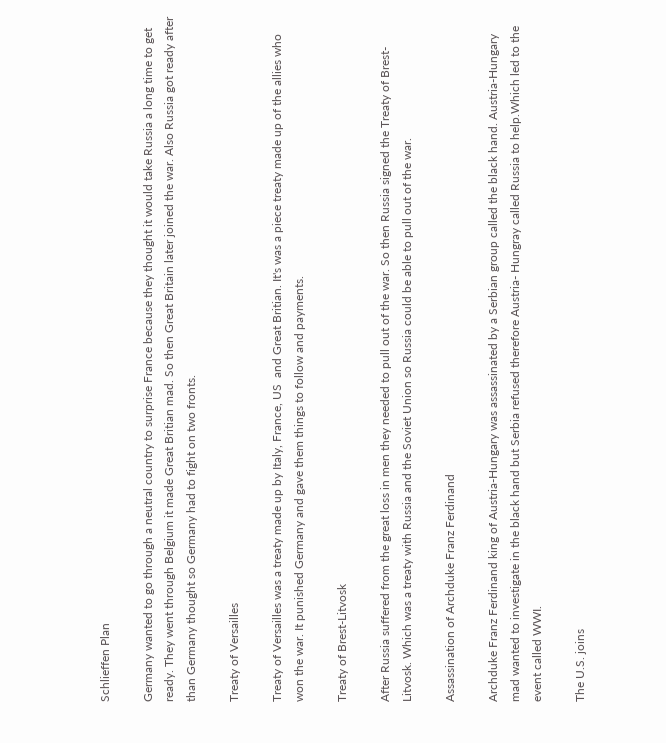Schlieffen Plan

Germany wanted to go through a neutral country to surprise France because they thought it would take Russia a long time to get ready. They went through Belgium it made Great Britian mad. So then Great Britain later joined the war. Also Russia got ready after than Germany thought so Germany had to fight on two fronts.

Treaty of Versailles

Treaty of Versailles was a treaty made up by Italy, France, US  and Great Britian. It's was a piece treaty made up of the allies who won the war. It punished Germany and gave them things to follow and payments.

Treaty of Brest-Litvosk

After Russia suffered from the great loss in men they needed to pull out of the war. So then Russia signed the Treaty of Brest-Litvosk. Which was a treaty with Russia and the Soviet Union so Russia could be able to pull out of the war.

Assassination of Archduke Franz Ferdinand

Archduke Franz Ferdinand king of Austria-Hungary was assassinated by a Serbian group called the black hand. Austria-Hungary mad wanted to investigate in the black hand but Serbia refused therefore Austria- Hungray called Russia to help.Which led to the event called WWI.

The U.S. joins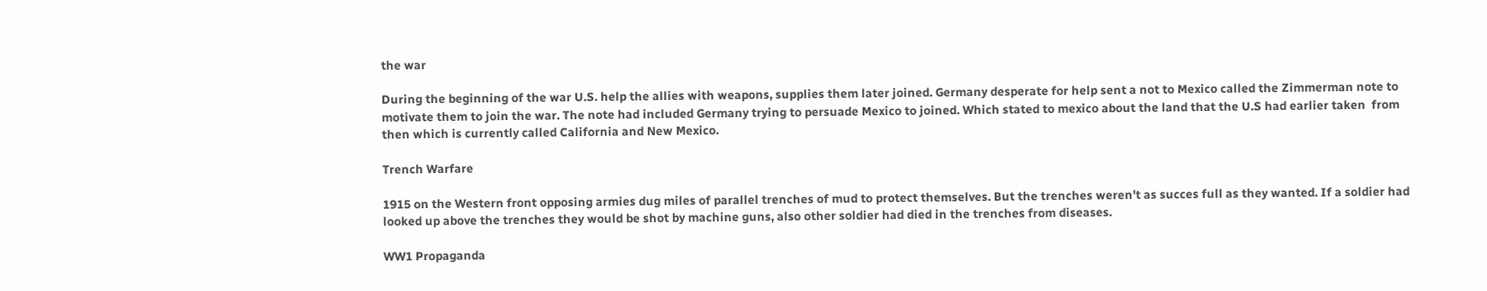the war

During the beginning of the war U.S. help the allies with weapons, supplies them later joined. Germany desperate for help sent a not to Mexico called the Zimmerman note to motivate them to join the war. The note had included Germany trying to persuade Mexico to joined. Which stated to mexico about the land that the U.S had earlier taken  from then which is currently called California and New Mexico.

Trench Warfare

1915 on the Western front opposing armies dug miles of parallel trenches of mud to protect themselves. But the trenches weren't as succes full as they wanted. If a soldier had looked up above the trenches they would be shot by machine guns, also other soldier had died in the trenches from diseases.

WW1 Propaganda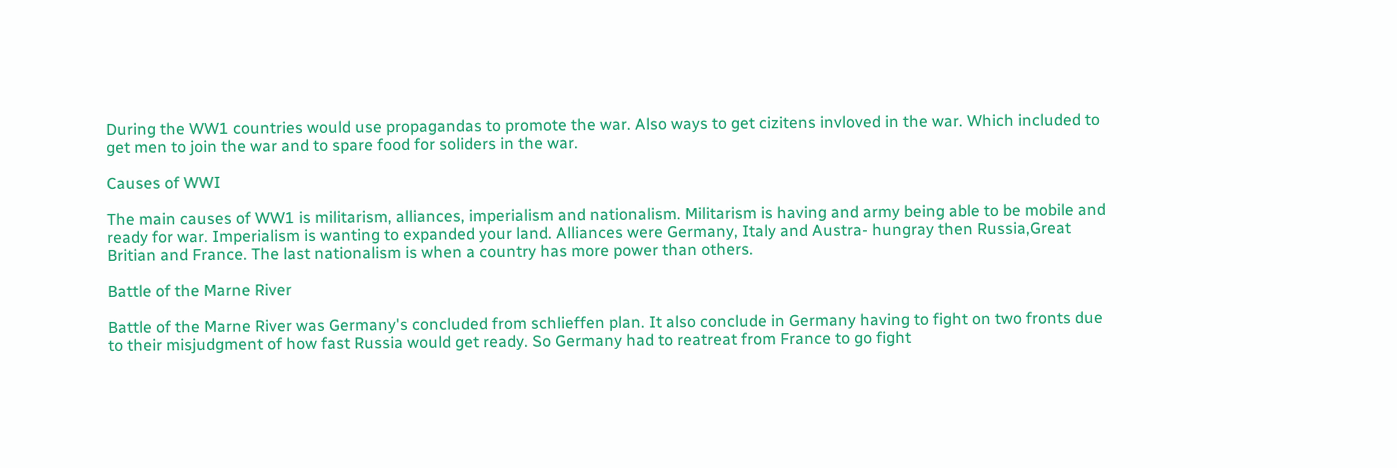During the WW1 countries would use propagandas to promote the war. Also ways to get cizitens invloved in the war. Which included to get men to join the war and to spare food for soliders in the war.

Causes of WWI

The main causes of WW1 is militarism, alliances, imperialism and nationalism. Militarism is having and army being able to be mobile and ready for war. Imperialism is wanting to expanded your land. Alliances were Germany, Italy and Austra- hungray then Russia,Great Britian and France. The last nationalism is when a country has more power than others.

Battle of the Marne River

Battle of the Marne River was Germany's concluded from schlieffen plan. It also conclude in Germany having to fight on two fronts due to their misjudgment of how fast Russia would get ready. So Germany had to reatreat from France to go fight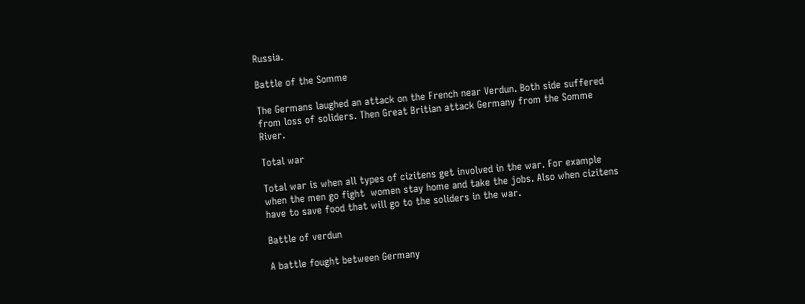Russia.

Battle of the Somme

The Germans laughed an attack on the French near Verdun. Both side suffered from loss of soliders. Then Great Britian attack Germany from the Somme River.

Total war

Total war is when all types of cizitens get involved in the war. For example when the men go fight  women stay home and take the jobs. Also when cizitens have to save food that will go to the soliders in the war.

Battle of verdun

A battle fought between Germany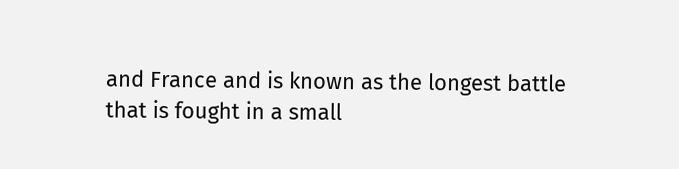and France and is known as the longest battle that is fought in a small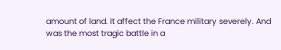amount of land. It affect the France military severely. And was the most tragic battle in a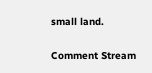small land.

Comment Stream